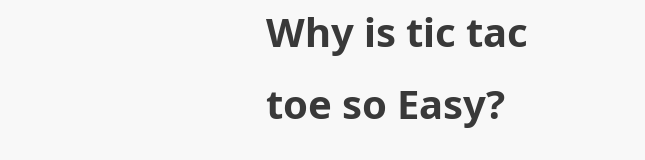Why is tic tac toe so Easy?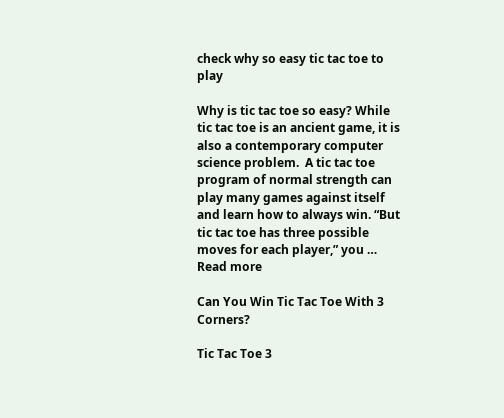check why so easy tic tac toe to play

Why is tic tac toe so easy? While tic tac toe is an ancient game, it is also a contemporary computer science problem.  A tic tac toe program of normal strength can play many games against itself and learn how to always win. “But tic tac toe has three possible moves for each player,” you … Read more

Can You Win Tic Tac Toe With 3 Corners?

Tic Tac Toe 3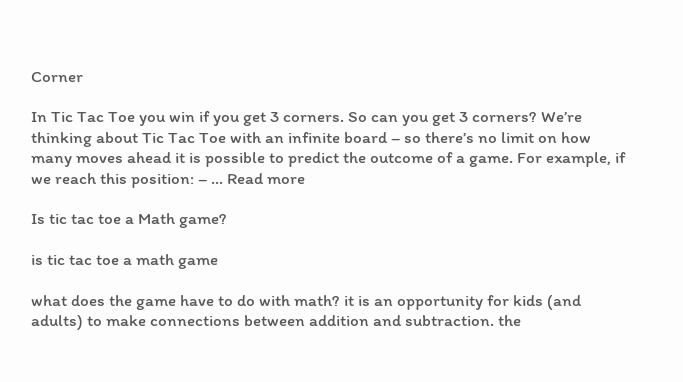Corner

In Tic Tac Toe you win if you get 3 corners. So can you get 3 corners? We’re thinking about Tic Tac Toe with an infinite board – so there’s no limit on how many moves ahead it is possible to predict the outcome of a game. For example, if we reach this position: – … Read more

Is tic tac toe a Math game?

is tic tac toe a math game

what does the game have to do with math? it is an opportunity for kids (and adults) to make connections between addition and subtraction. the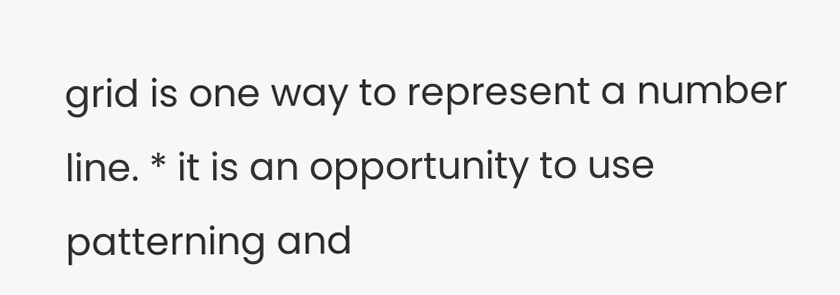grid is one way to represent a number line. * it is an opportunity to use patterning and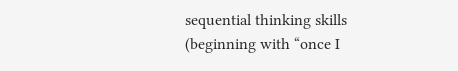sequential thinking skills (beginning with “once I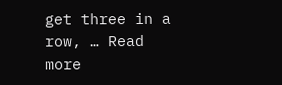get three in a row, … Read more